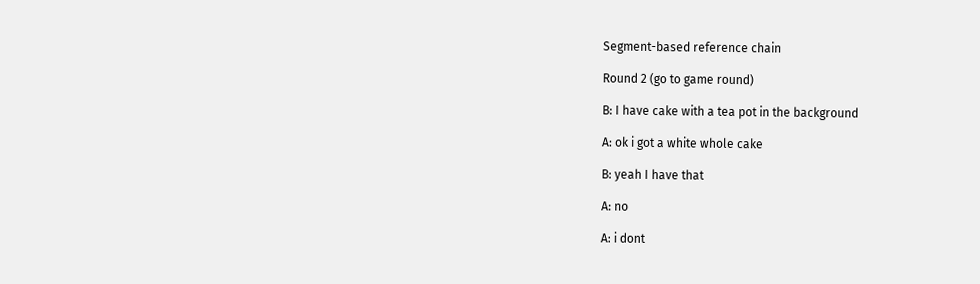Segment-based reference chain

Round 2 (go to game round)

B: I have cake with a tea pot in the background

A: ok i got a white whole cake

B: yeah I have that

A: no

A: i dont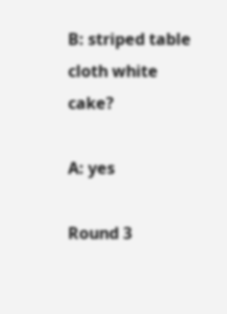B: striped table cloth white cake?

A: yes

Round 3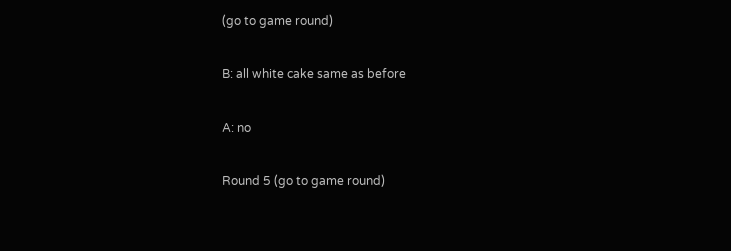(go to game round)

B: all white cake same as before

A: no

Round 5 (go to game round)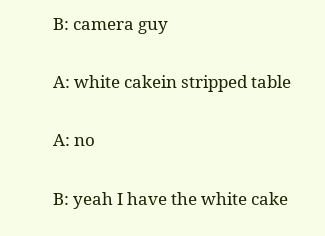B: camera guy

A: white cakein stripped table

A: no

B: yeah I have the white cake